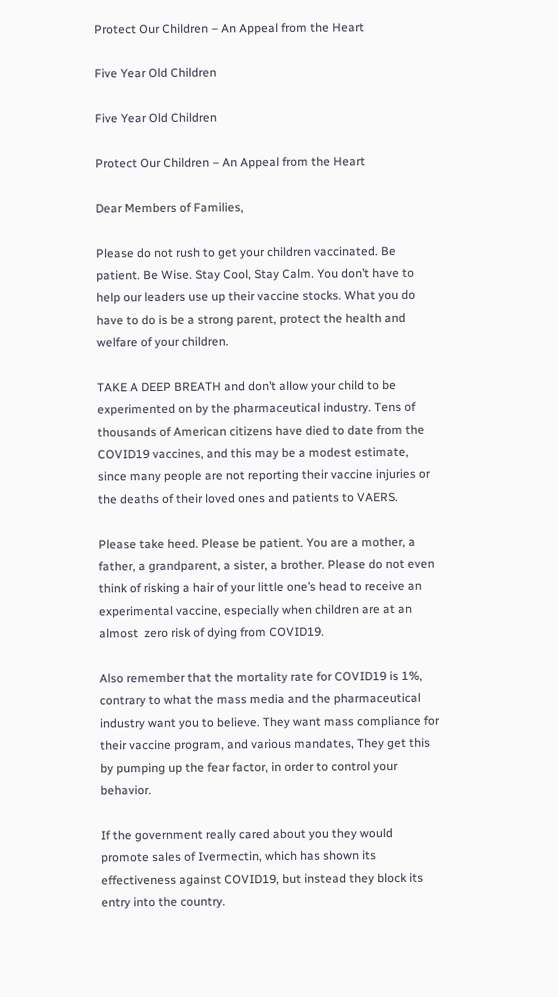Protect Our Children – An Appeal from the Heart

Five Year Old Children

Five Year Old Children

Protect Our Children – An Appeal from the Heart

Dear Members of Families,

Please do not rush to get your children vaccinated. Be patient. Be Wise. Stay Cool, Stay Calm. You don’t have to help our leaders use up their vaccine stocks. What you do have to do is be a strong parent, protect the health and welfare of your children.

TAKE A DEEP BREATH and don’t allow your child to be experimented on by the pharmaceutical industry. Tens of thousands of American citizens have died to date from the COVID19 vaccines, and this may be a modest estimate, since many people are not reporting their vaccine injuries or the deaths of their loved ones and patients to VAERS.

Please take heed. Please be patient. You are a mother, a father, a grandparent, a sister, a brother. Please do not even think of risking a hair of your little one’s head to receive an experimental vaccine, especially when children are at an almost  zero risk of dying from COVID19.

Also remember that the mortality rate for COVID19 is 1%, contrary to what the mass media and the pharmaceutical industry want you to believe. They want mass compliance for their vaccine program, and various mandates, They get this by pumping up the fear factor, in order to control your behavior.

If the government really cared about you they would promote sales of Ivermectin, which has shown its effectiveness against COVID19, but instead they block its entry into the country.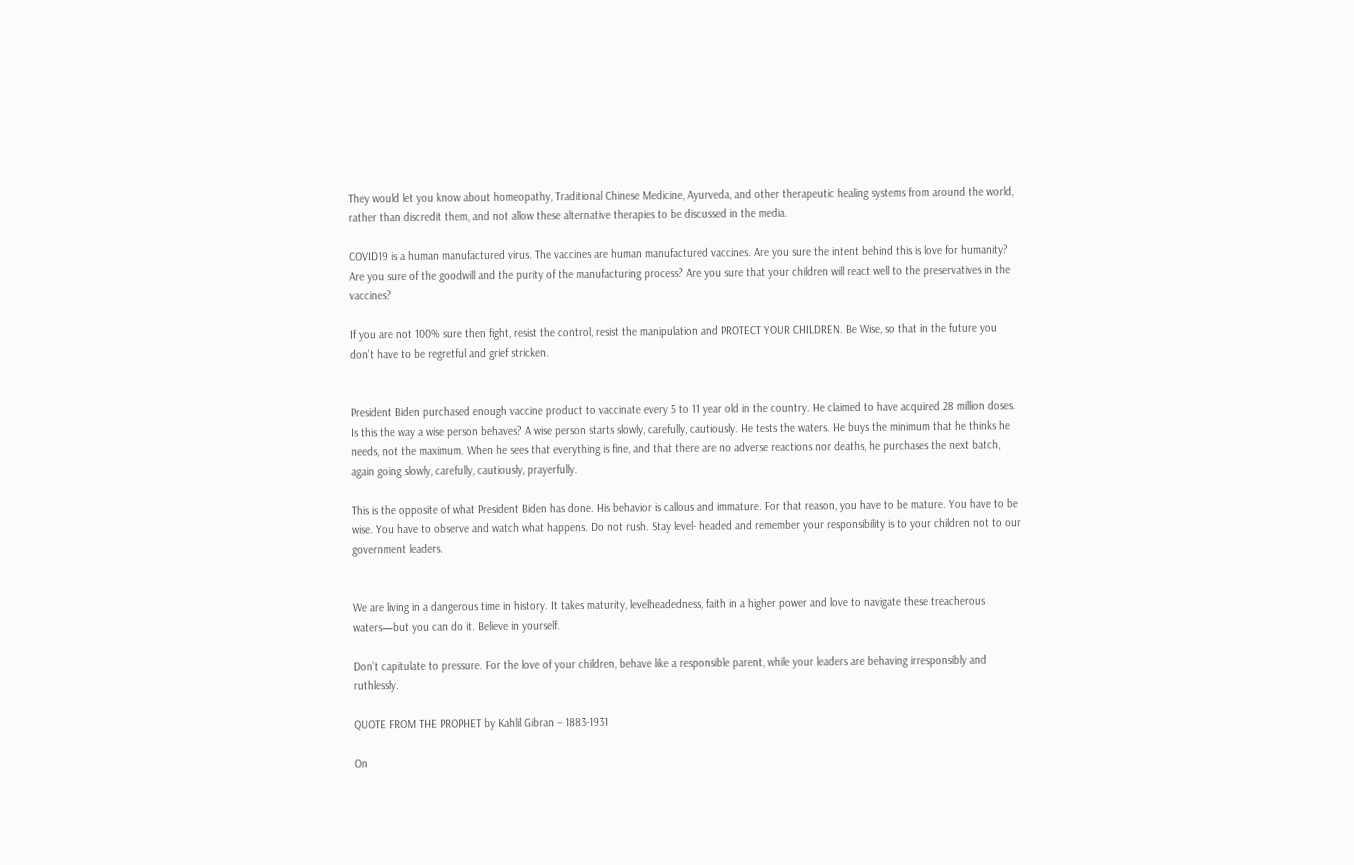They would let you know about homeopathy, Traditional Chinese Medicine, Ayurveda, and other therapeutic healing systems from around the world, rather than discredit them, and not allow these alternative therapies to be discussed in the media.

COVID19 is a human manufactured virus. The vaccines are human manufactured vaccines. Are you sure the intent behind this is love for humanity? Are you sure of the goodwill and the purity of the manufacturing process? Are you sure that your children will react well to the preservatives in the vaccines?

If you are not 100% sure then fight, resist the control, resist the manipulation and PROTECT YOUR CHILDREN. Be Wise, so that in the future you don’t have to be regretful and grief stricken.


President Biden purchased enough vaccine product to vaccinate every 5 to 11 year old in the country. He claimed to have acquired 28 million doses. Is this the way a wise person behaves? A wise person starts slowly, carefully, cautiously. He tests the waters. He buys the minimum that he thinks he needs, not the maximum. When he sees that everything is fine, and that there are no adverse reactions nor deaths, he purchases the next batch, again going slowly, carefully, cautiously, prayerfully.

This is the opposite of what President Biden has done. His behavior is callous and immature. For that reason, you have to be mature. You have to be wise. You have to observe and watch what happens. Do not rush. Stay level- headed and remember your responsibility is to your children not to our government leaders.


We are living in a dangerous time in history. It takes maturity, levelheadedness, faith in a higher power and love to navigate these treacherous waters—but you can do it. Believe in yourself.

Don’t capitulate to pressure. For the love of your children, behave like a responsible parent, while your leaders are behaving irresponsibly and ruthlessly.

QUOTE FROM THE PROPHET by Kahlil Gibran – 1883-1931

On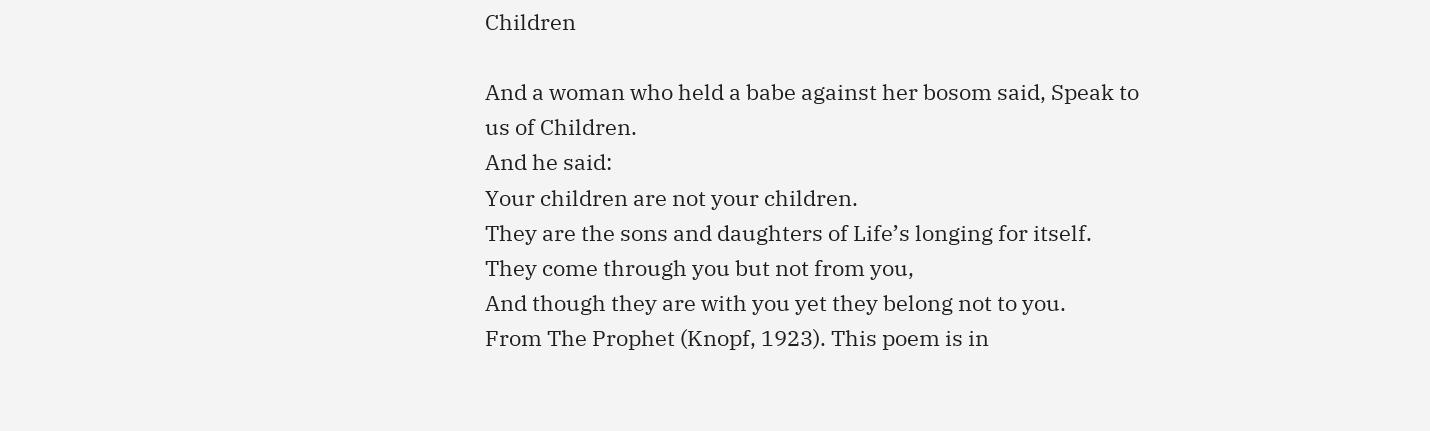Children

And a woman who held a babe against her bosom said, Speak to us of Children.
And he said:
Your children are not your children.
They are the sons and daughters of Life’s longing for itself.
They come through you but not from you,
And though they are with you yet they belong not to you.
From The Prophet (Knopf, 1923). This poem is in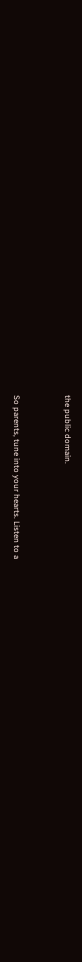the public domain.


So parents, tune into your hearts. Listen to a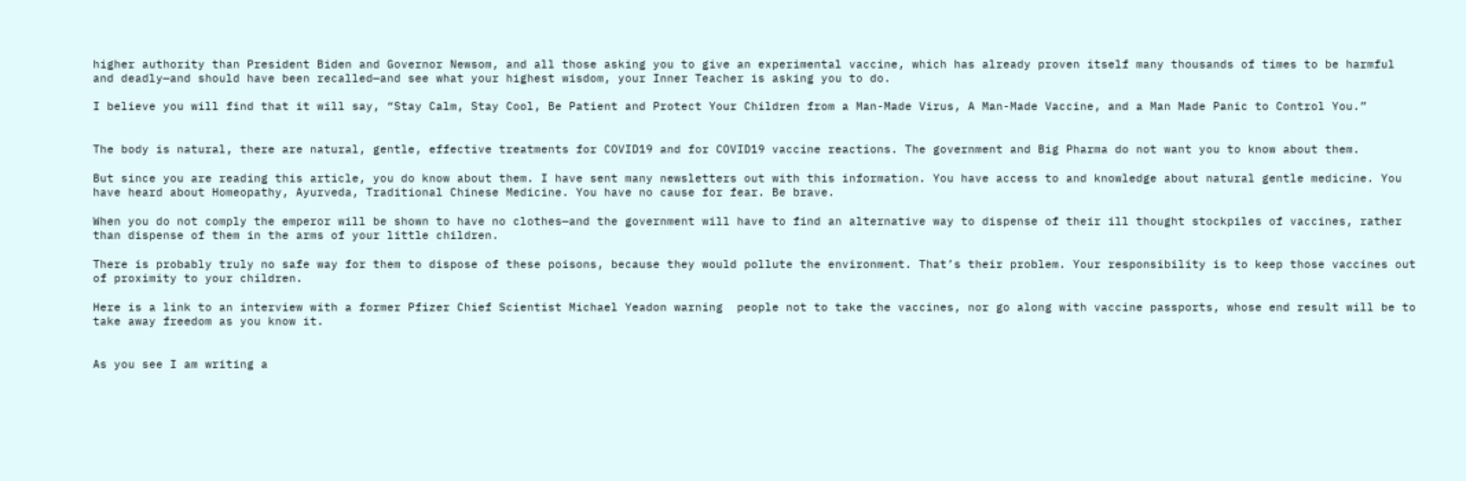higher authority than President Biden and Governor Newsom, and all those asking you to give an experimental vaccine, which has already proven itself many thousands of times to be harmful and deadly—and should have been recalled—and see what your highest wisdom, your Inner Teacher is asking you to do.

I believe you will find that it will say, “Stay Calm, Stay Cool, Be Patient and Protect Your Children from a Man-Made Virus, A Man-Made Vaccine, and a Man Made Panic to Control You.”


The body is natural, there are natural, gentle, effective treatments for COVID19 and for COVID19 vaccine reactions. The government and Big Pharma do not want you to know about them.

But since you are reading this article, you do know about them. I have sent many newsletters out with this information. You have access to and knowledge about natural gentle medicine. You have heard about Homeopathy, Ayurveda, Traditional Chinese Medicine. You have no cause for fear. Be brave.

When you do not comply the emperor will be shown to have no clothes—and the government will have to find an alternative way to dispense of their ill thought stockpiles of vaccines, rather than dispense of them in the arms of your little children.

There is probably truly no safe way for them to dispose of these poisons, because they would pollute the environment. That’s their problem. Your responsibility is to keep those vaccines out of proximity to your children.

Here is a link to an interview with a former Pfizer Chief Scientist Michael Yeadon warning  people not to take the vaccines, nor go along with vaccine passports, whose end result will be to take away freedom as you know it.


As you see I am writing a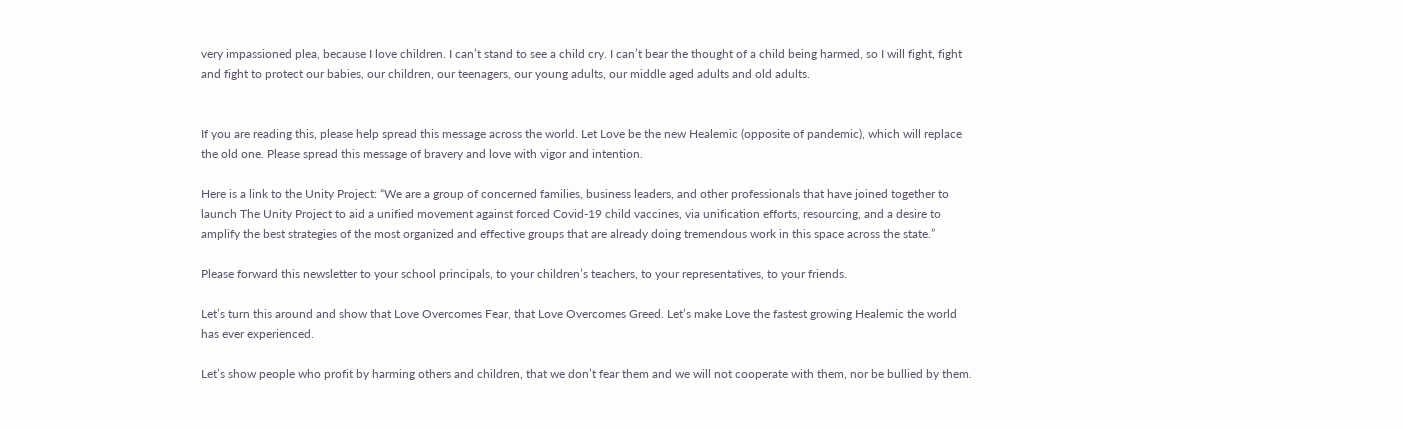very impassioned plea, because I love children. I can’t stand to see a child cry. I can’t bear the thought of a child being harmed, so I will fight, fight and fight to protect our babies, our children, our teenagers, our young adults, our middle aged adults and old adults.


If you are reading this, please help spread this message across the world. Let Love be the new Healemic (opposite of pandemic), which will replace the old one. Please spread this message of bravery and love with vigor and intention.

Here is a link to the Unity Project: “We are a group of concerned families, business leaders, and other professionals that have joined together to launch The Unity Project to aid a unified movement against forced Covid-19 child vaccines, via unification efforts, resourcing, and a desire to amplify the best strategies of the most organized and effective groups that are already doing tremendous work in this space across the state.”

Please forward this newsletter to your school principals, to your children’s teachers, to your representatives, to your friends.

Let’s turn this around and show that Love Overcomes Fear, that Love Overcomes Greed. Let’s make Love the fastest growing Healemic the world has ever experienced.

Let’s show people who profit by harming others and children, that we don’t fear them and we will not cooperate with them, nor be bullied by them.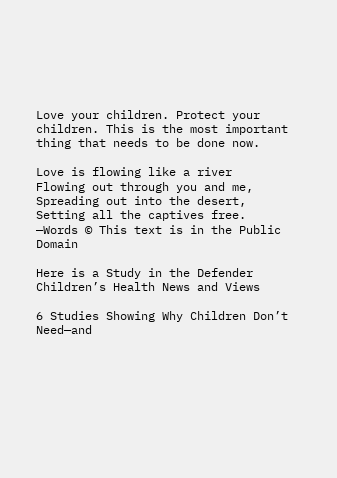Love your children. Protect your children. This is the most important thing that needs to be done now.

Love is flowing like a river
Flowing out through you and me,
Spreading out into the desert,
Setting all the captives free.
—Words © This text is in the Public Domain

Here is a Study in the Defender Children’s Health News and Views

6 Studies Showing Why Children Don’t Need—and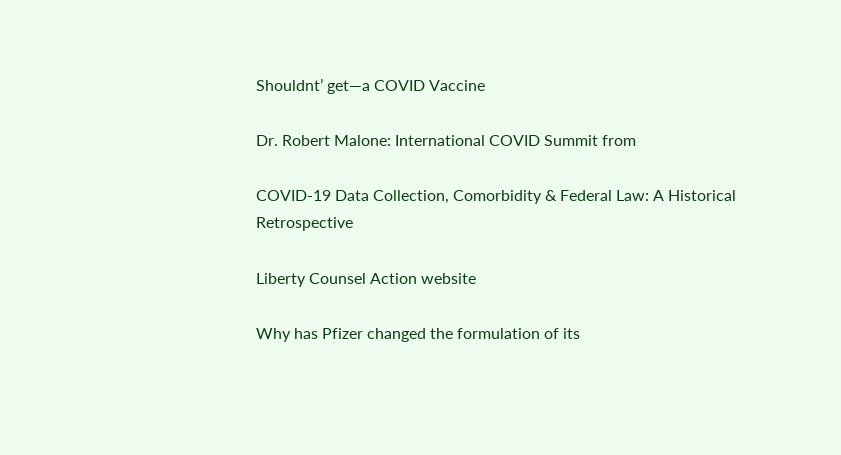Shouldnt’ get—a COVID Vaccine

Dr. Robert Malone: International COVID Summit from

COVID-19 Data Collection, Comorbidity & Federal Law: A Historical Retrospective

Liberty Counsel Action website

Why has Pfizer changed the formulation of its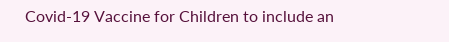Covid-19 Vaccine for Children to include an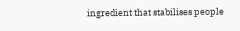ingredient that stabilises people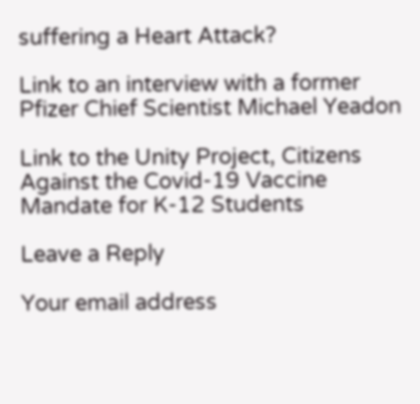suffering a Heart Attack?

Link to an interview with a former Pfizer Chief Scientist Michael Yeadon

Link to the Unity Project, Citizens Against the Covid-19 Vaccine Mandate for K-12 Students

Leave a Reply

Your email address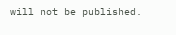will not be published.